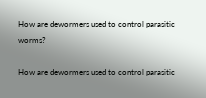How are dewormers used to control parasitic worms?

How are dewormers used to control parasitic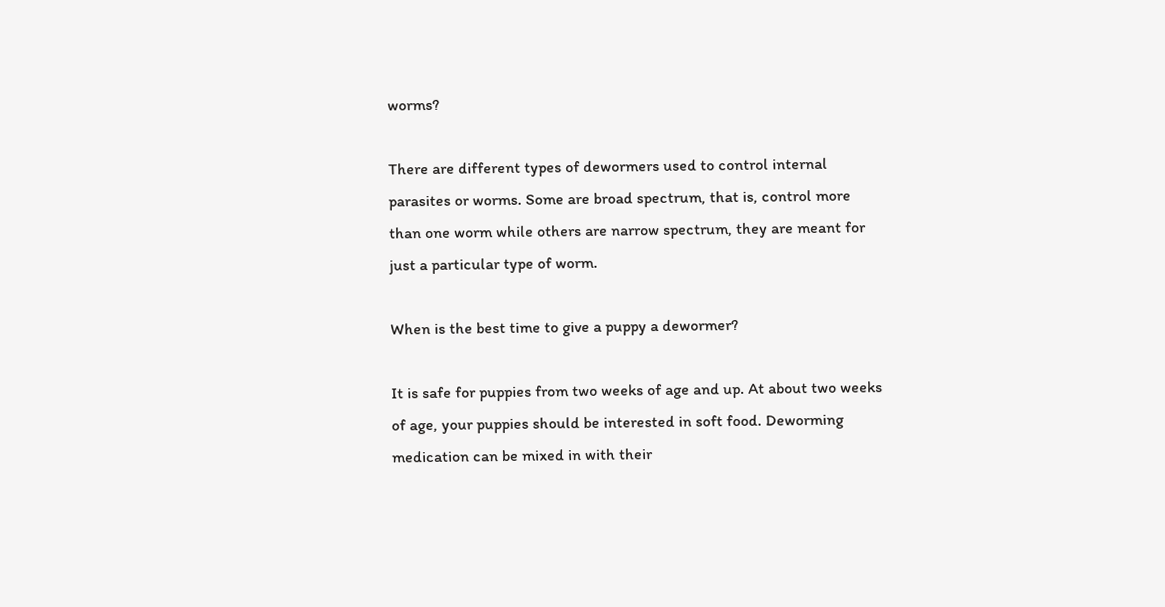worms?

There are different types of dewormers used to control internal parasites or worms. Some are broad spectrum, that is, control more than one worm while others are narrow spectrum, they are meant for just a particular type of worm.

When is the best time to give a puppy a dewormer?

It is safe for puppies from two weeks of age and up. At about two weeks of age, your puppies should be interested in soft food. Deworming medication can be mixed in with their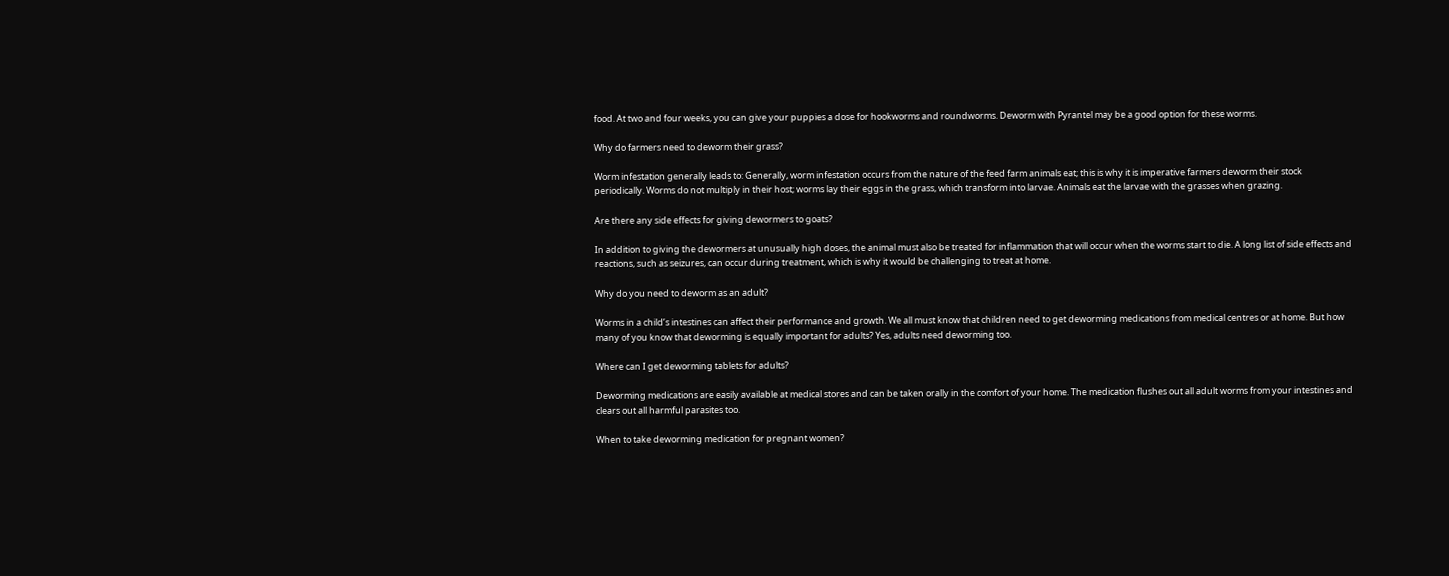food. At two and four weeks, you can give your puppies a dose for hookworms and roundworms. Deworm with Pyrantel may be a good option for these worms.

Why do farmers need to deworm their grass?

Worm infestation generally leads to: Generally, worm infestation occurs from the nature of the feed farm animals eat; this is why it is imperative farmers deworm their stock periodically. Worms do not multiply in their host; worms lay their eggs in the grass, which transform into larvae. Animals eat the larvae with the grasses when grazing.

Are there any side effects for giving dewormers to goats?

In addition to giving the dewormers at unusually high doses, the animal must also be treated for inflammation that will occur when the worms start to die. A long list of side effects and reactions, such as seizures, can occur during treatment, which is why it would be challenging to treat at home.

Why do you need to deworm as an adult?

Worms in a child’s intestines can affect their performance and growth. We all must know that children need to get deworming medications from medical centres or at home. But how many of you know that deworming is equally important for adults? Yes, adults need deworming too.

Where can I get deworming tablets for adults?

Deworming medications are easily available at medical stores and can be taken orally in the comfort of your home. The medication flushes out all adult worms from your intestines and clears out all harmful parasites too.

When to take deworming medication for pregnant women?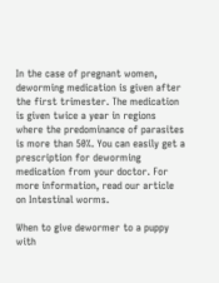In the case of pregnant women, deworming medication is given after the first trimester. The medication is given twice a year in regions where the predominance of parasites is more than 50%. You can easily get a prescription for deworming medication from your doctor. For more information, read our article on Intestinal worms.

When to give dewormer to a puppy with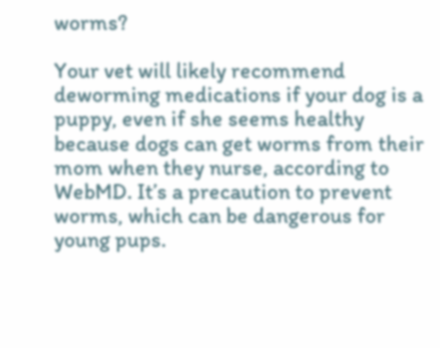worms?

Your vet will likely recommend deworming medications if your dog is a puppy, even if she seems healthy because dogs can get worms from their mom when they nurse, according to WebMD. It’s a precaution to prevent worms, which can be dangerous for young pups.